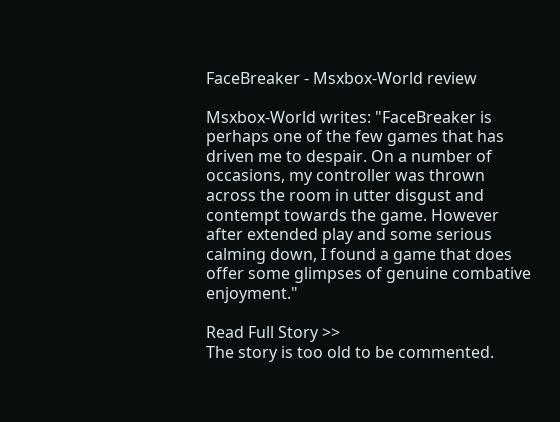FaceBreaker - Msxbox-World review

Msxbox-World writes: "FaceBreaker is perhaps one of the few games that has driven me to despair. On a number of occasions, my controller was thrown across the room in utter disgust and contempt towards the game. However after extended play and some serious calming down, I found a game that does offer some glimpses of genuine combative enjoyment."

Read Full Story >>
The story is too old to be commented.